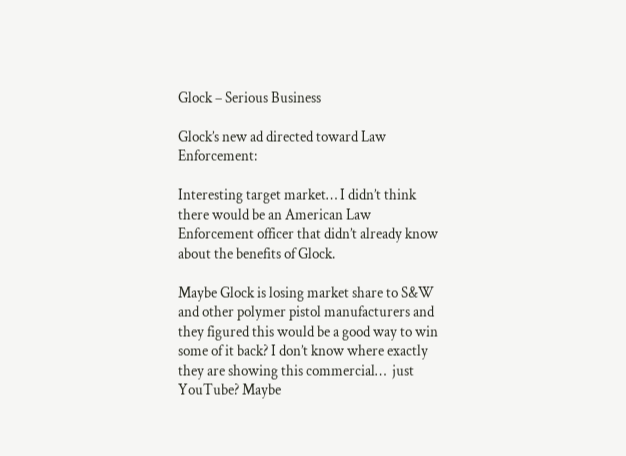Glock – Serious Business

Glock’s new ad directed toward Law Enforcement:

Interesting target market… I didn’t think there would be an American Law Enforcement officer that didn’t already know about the benefits of Glock.

Maybe Glock is losing market share to S&W and other polymer pistol manufacturers and they figured this would be a good way to win some of it back? I don’t know where exactly they are showing this commercial…  just YouTube? Maybe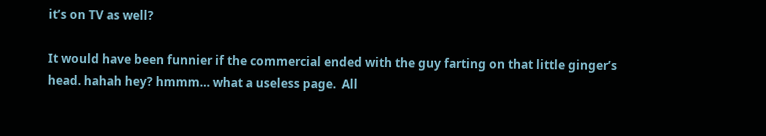it’s on TV as well?

It would have been funnier if the commercial ended with the guy farting on that little ginger’s head. hahah hey? hmmm… what a useless page.  All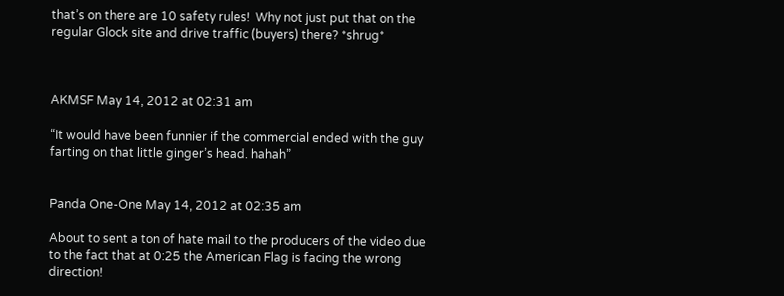that’s on there are 10 safety rules!  Why not just put that on the regular Glock site and drive traffic (buyers) there? *shrug*



AKMSF May 14, 2012 at 02:31 am

“It would have been funnier if the commercial ended with the guy farting on that little ginger’s head. hahah”


Panda One-One May 14, 2012 at 02:35 am

About to sent a ton of hate mail to the producers of the video due to the fact that at 0:25 the American Flag is facing the wrong direction!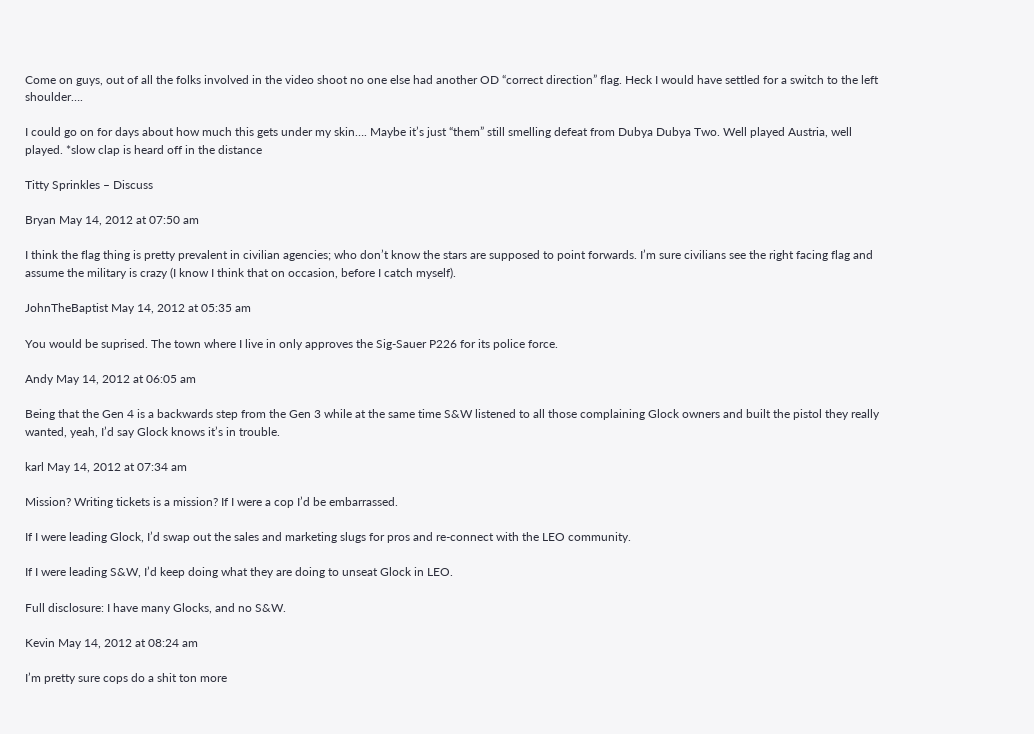Come on guys, out of all the folks involved in the video shoot no one else had another OD “correct direction” flag. Heck I would have settled for a switch to the left shoulder….

I could go on for days about how much this gets under my skin…. Maybe it’s just “them” still smelling defeat from Dubya Dubya Two. Well played Austria, well played. *slow clap is heard off in the distance

Titty Sprinkles – Discuss

Bryan May 14, 2012 at 07:50 am

I think the flag thing is pretty prevalent in civilian agencies; who don’t know the stars are supposed to point forwards. I’m sure civilians see the right facing flag and assume the military is crazy (I know I think that on occasion, before I catch myself).

JohnTheBaptist May 14, 2012 at 05:35 am

You would be suprised. The town where I live in only approves the Sig-Sauer P226 for its police force.

Andy May 14, 2012 at 06:05 am

Being that the Gen 4 is a backwards step from the Gen 3 while at the same time S&W listened to all those complaining Glock owners and built the pistol they really wanted, yeah, I’d say Glock knows it’s in trouble.

karl May 14, 2012 at 07:34 am

Mission? Writing tickets is a mission? If I were a cop I’d be embarrassed.

If I were leading Glock, I’d swap out the sales and marketing slugs for pros and re-connect with the LEO community.

If I were leading S&W, I’d keep doing what they are doing to unseat Glock in LEO.

Full disclosure: I have many Glocks, and no S&W.

Kevin May 14, 2012 at 08:24 am

I’m pretty sure cops do a shit ton more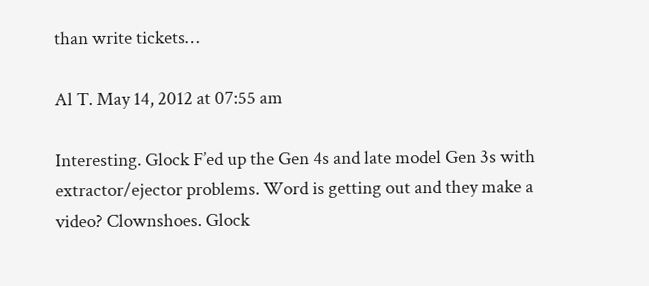than write tickets…

Al T. May 14, 2012 at 07:55 am

Interesting. Glock F’ed up the Gen 4s and late model Gen 3s with extractor/ejector problems. Word is getting out and they make a video? Clownshoes. Glock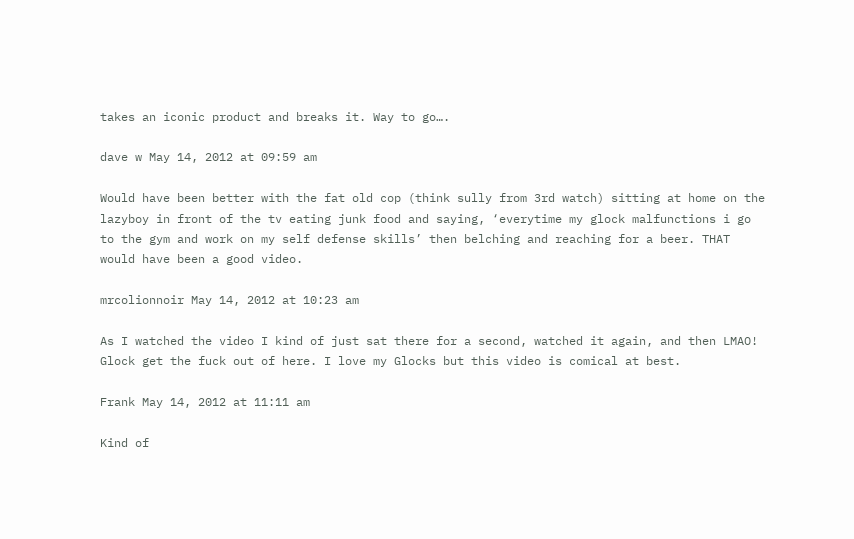takes an iconic product and breaks it. Way to go….

dave w May 14, 2012 at 09:59 am

Would have been better with the fat old cop (think sully from 3rd watch) sitting at home on the lazyboy in front of the tv eating junk food and saying, ‘everytime my glock malfunctions i go to the gym and work on my self defense skills’ then belching and reaching for a beer. THAT would have been a good video.

mrcolionnoir May 14, 2012 at 10:23 am

As I watched the video I kind of just sat there for a second, watched it again, and then LMAO! Glock get the fuck out of here. I love my Glocks but this video is comical at best.

Frank May 14, 2012 at 11:11 am

Kind of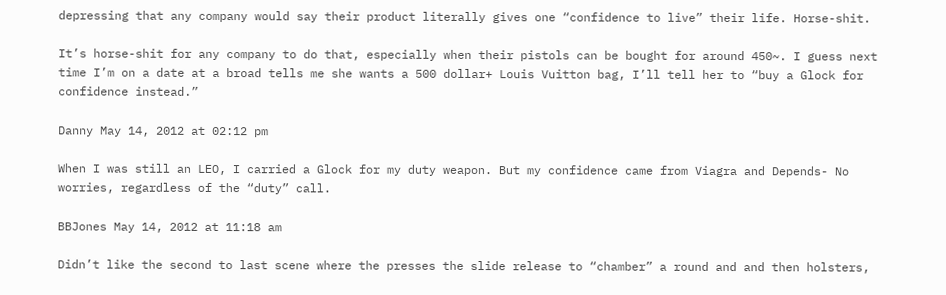depressing that any company would say their product literally gives one “confidence to live” their life. Horse-shit.

It’s horse-shit for any company to do that, especially when their pistols can be bought for around 450~. I guess next time I’m on a date at a broad tells me she wants a 500 dollar+ Louis Vuitton bag, I’ll tell her to “buy a Glock for confidence instead.”

Danny May 14, 2012 at 02:12 pm

When I was still an LEO, I carried a Glock for my duty weapon. But my confidence came from Viagra and Depends- No worries, regardless of the “duty” call.

BBJones May 14, 2012 at 11:18 am

Didn’t like the second to last scene where the presses the slide release to “chamber” a round and and then holsters,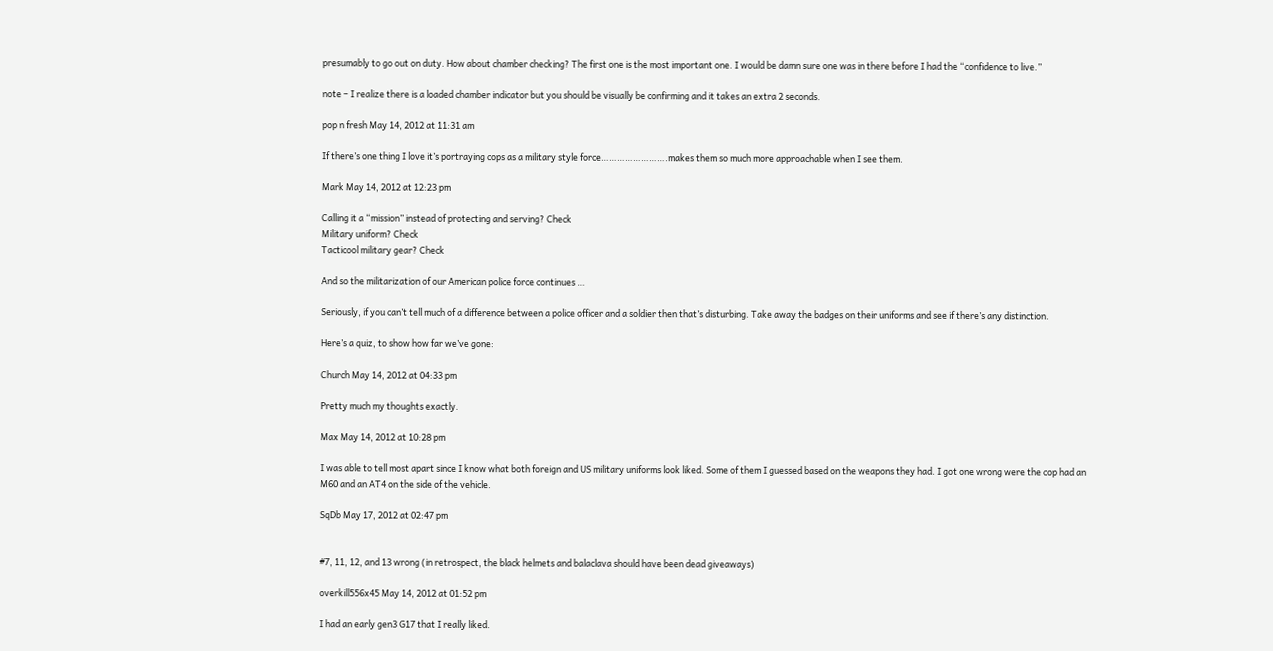presumably to go out on duty. How about chamber checking? The first one is the most important one. I would be damn sure one was in there before I had the “confidence to live.”

note – I realize there is a loaded chamber indicator but you should be visually be confirming and it takes an extra 2 seconds.

pop n fresh May 14, 2012 at 11:31 am

If there’s one thing I love it’s portraying cops as a military style force…………………….makes them so much more approachable when I see them.

Mark May 14, 2012 at 12:23 pm

Calling it a “mission” instead of protecting and serving? Check
Military uniform? Check
Tacticool military gear? Check

And so the militarization of our American police force continues …

Seriously, if you can’t tell much of a difference between a police officer and a soldier then that’s disturbing. Take away the badges on their uniforms and see if there’s any distinction.

Here’s a quiz, to show how far we’ve gone:

Church May 14, 2012 at 04:33 pm

Pretty much my thoughts exactly.

Max May 14, 2012 at 10:28 pm

I was able to tell most apart since I know what both foreign and US military uniforms look liked. Some of them I guessed based on the weapons they had. I got one wrong were the cop had an M60 and an AT4 on the side of the vehicle.

SqDb May 17, 2012 at 02:47 pm


#7, 11, 12, and 13 wrong (in retrospect, the black helmets and balaclava should have been dead giveaways)

overkill556x45 May 14, 2012 at 01:52 pm

I had an early gen3 G17 that I really liked.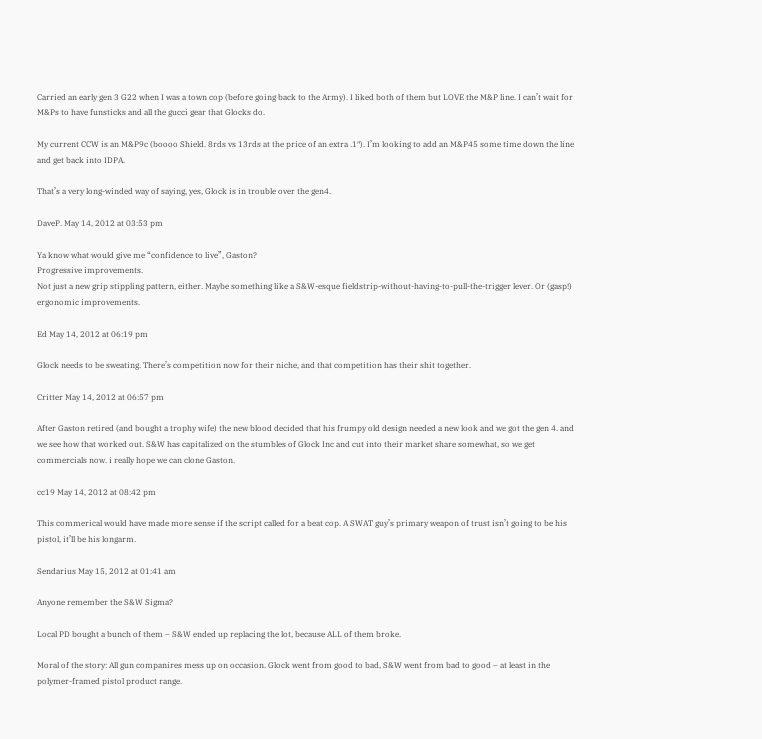Carried an early gen 3 G22 when I was a town cop (before going back to the Army). I liked both of them but LOVE the M&P line. I can’t wait for M&Ps to have funsticks and all the gucci gear that Glocks do.

My current CCW is an M&P9c (boooo Shield. 8rds vs 13rds at the price of an extra .1″). I’m looking to add an M&P45 some time down the line and get back into IDPA.

That’s a very long-winded way of saying, yes, Glock is in trouble over the gen4.

DaveP. May 14, 2012 at 03:53 pm

Ya know what would give me “confidence to live”, Gaston?
Progressive improvements.
Not just a new grip stippling pattern, either. Maybe something like a S&W-esque fieldstrip-without-having-to-pull-the-trigger lever. Or (gasp!) ergonomic improvements.

Ed May 14, 2012 at 06:19 pm

Glock needs to be sweating. There’s competition now for their niche, and that competition has their shit together.

Critter May 14, 2012 at 06:57 pm

After Gaston retired (and bought a trophy wife) the new blood decided that his frumpy old design needed a new look and we got the gen 4. and we see how that worked out. S&W has capitalized on the stumbles of Glock Inc and cut into their market share somewhat, so we get commercials now. i really hope we can clone Gaston.

cc19 May 14, 2012 at 08:42 pm

This commerical would have made more sense if the script called for a beat cop. A SWAT guy’s primary weapon of trust isn’t going to be his pistol, it’ll be his longarm.

Sendarius May 15, 2012 at 01:41 am

Anyone remember the S&W Sigma?

Local PD bought a bunch of them – S&W ended up replacing the lot, because ALL of them broke.

Moral of the story: All gun companires mess up on occasion. Glock went from good to bad, S&W went from bad to good – at least in the polymer-framed pistol product range.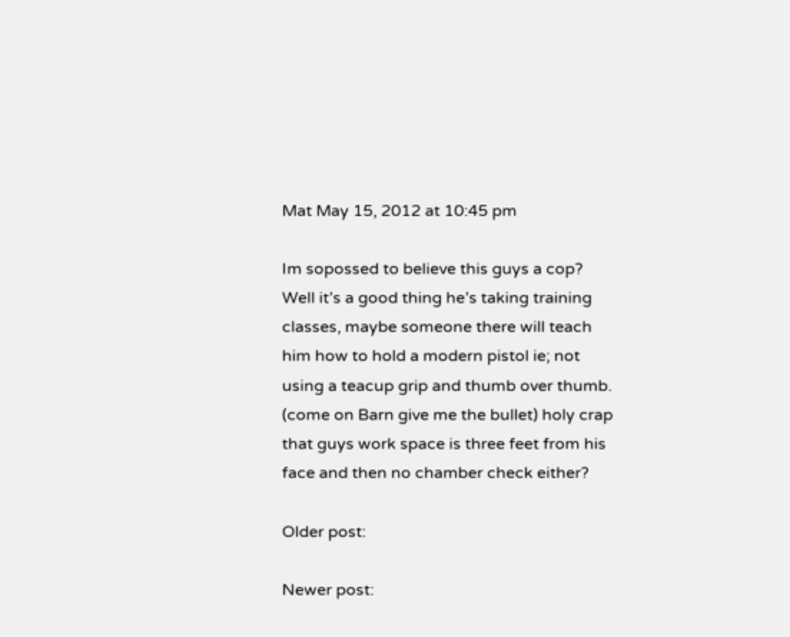Mat May 15, 2012 at 10:45 pm

Im sopossed to believe this guys a cop? Well it’s a good thing he’s taking training classes, maybe someone there will teach him how to hold a modern pistol ie; not using a teacup grip and thumb over thumb. (come on Barn give me the bullet) holy crap that guys work space is three feet from his face and then no chamber check either?

Older post:

Newer post: